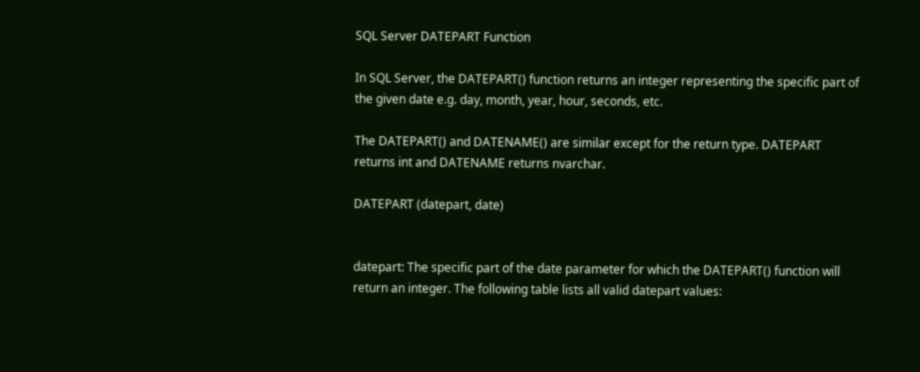SQL Server DATEPART Function

In SQL Server, the DATEPART() function returns an integer representing the specific part of the given date e.g. day, month, year, hour, seconds, etc.

The DATEPART() and DATENAME() are similar except for the return type. DATEPART returns int and DATENAME returns nvarchar.

DATEPART (datepart, date)


datepart: The specific part of the date parameter for which the DATEPART() function will return an integer. The following table lists all valid datepart values: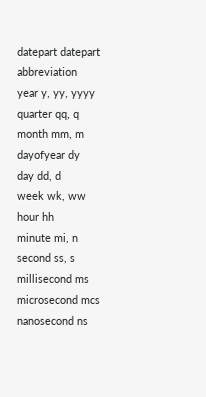datepart datepart abbreviation
year y, yy, yyyy
quarter qq, q
month mm, m
dayofyear dy
day dd, d
week wk, ww
hour hh
minute mi, n
second ss, s
millisecond ms
microsecond mcs
nanosecond ns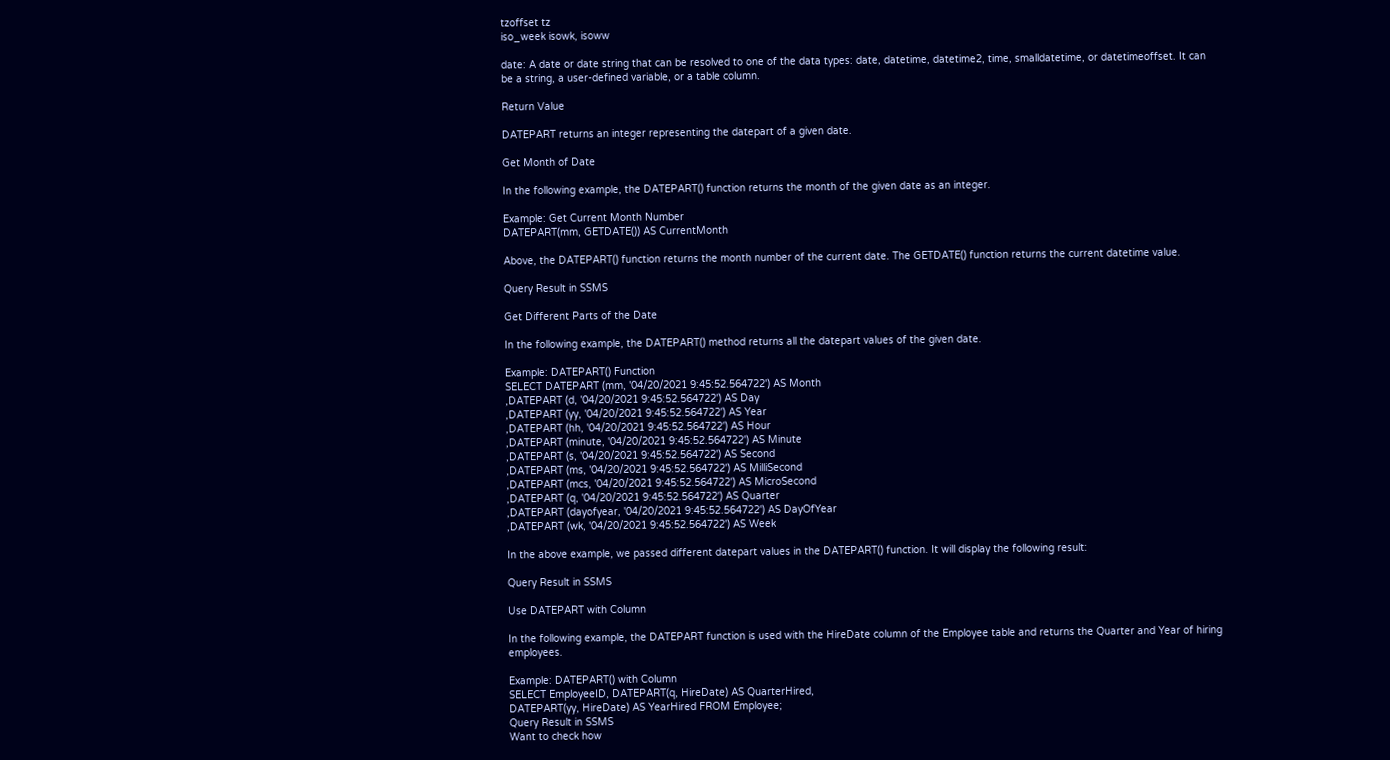tzoffset tz
iso_week isowk, isoww

date: A date or date string that can be resolved to one of the data types: date, datetime, datetime2, time, smalldatetime, or datetimeoffset. It can be a string, a user-defined variable, or a table column.

Return Value

DATEPART returns an integer representing the datepart of a given date.

Get Month of Date

In the following example, the DATEPART() function returns the month of the given date as an integer.

Example: Get Current Month Number
DATEPART(mm, GETDATE()) AS CurrentMonth

Above, the DATEPART() function returns the month number of the current date. The GETDATE() function returns the current datetime value.

Query Result in SSMS

Get Different Parts of the Date

In the following example, the DATEPART() method returns all the datepart values of the given date.

Example: DATEPART() Function
SELECT DATEPART (mm, '04/20/2021 9:45:52.564722') AS Month
,DATEPART (d, '04/20/2021 9:45:52.564722') AS Day
,DATEPART (yy, '04/20/2021 9:45:52.564722') AS Year
,DATEPART (hh, '04/20/2021 9:45:52.564722') AS Hour
,DATEPART (minute, '04/20/2021 9:45:52.564722') AS Minute
,DATEPART (s, '04/20/2021 9:45:52.564722') AS Second
,DATEPART (ms, '04/20/2021 9:45:52.564722') AS MilliSecond
,DATEPART (mcs, '04/20/2021 9:45:52.564722') AS MicroSecond
,DATEPART (q, '04/20/2021 9:45:52.564722') AS Quarter
,DATEPART (dayofyear, '04/20/2021 9:45:52.564722') AS DayOfYear
,DATEPART (wk, '04/20/2021 9:45:52.564722') AS Week

In the above example, we passed different datepart values in the DATEPART() function. It will display the following result:

Query Result in SSMS

Use DATEPART with Column

In the following example, the DATEPART function is used with the HireDate column of the Employee table and returns the Quarter and Year of hiring employees.

Example: DATEPART() with Column
SELECT EmployeeID, DATEPART(q, HireDate) AS QuarterHired,
DATEPART(yy, HireDate) AS YearHired FROM Employee;
Query Result in SSMS
Want to check how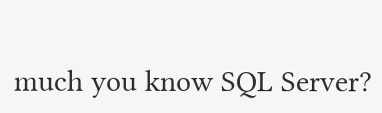much you know SQL Server?